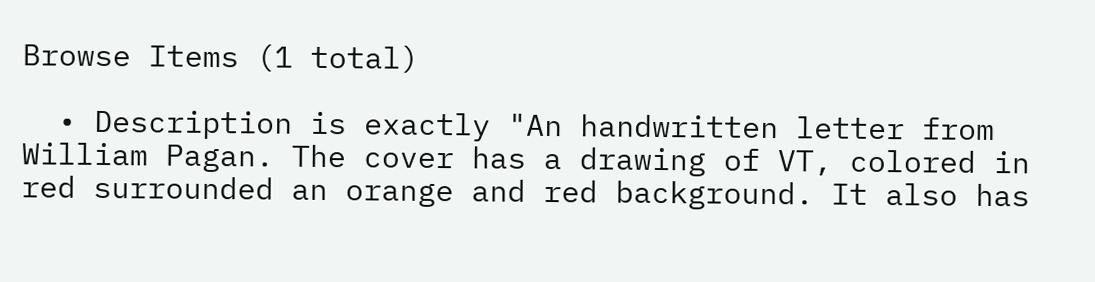Browse Items (1 total)

  • Description is exactly "An handwritten letter from William Pagan. The cover has a drawing of VT, colored in red surrounded an orange and red background. It also has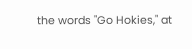the words "Go Hokies," at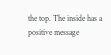the top. The inside has a positive message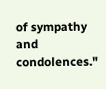of sympathy and condolences."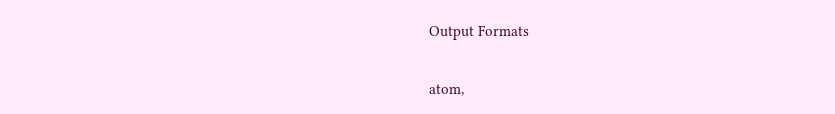Output Formats

atom,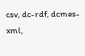csv, dc-rdf, dcmes-xml,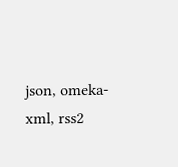json, omeka-xml, rss2